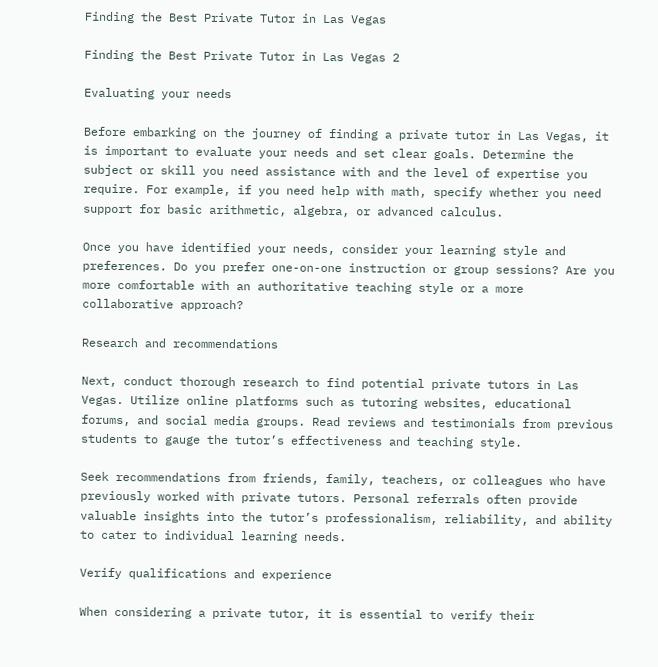Finding the Best Private Tutor in Las Vegas

Finding the Best Private Tutor in Las Vegas 2

Evaluating your needs

Before embarking on the journey of finding a private tutor in Las Vegas, it is important to evaluate your needs and set clear goals. Determine the subject or skill you need assistance with and the level of expertise you require. For example, if you need help with math, specify whether you need support for basic arithmetic, algebra, or advanced calculus.

Once you have identified your needs, consider your learning style and preferences. Do you prefer one-on-one instruction or group sessions? Are you more comfortable with an authoritative teaching style or a more collaborative approach?

Research and recommendations

Next, conduct thorough research to find potential private tutors in Las Vegas. Utilize online platforms such as tutoring websites, educational forums, and social media groups. Read reviews and testimonials from previous students to gauge the tutor’s effectiveness and teaching style.

Seek recommendations from friends, family, teachers, or colleagues who have previously worked with private tutors. Personal referrals often provide valuable insights into the tutor’s professionalism, reliability, and ability to cater to individual learning needs.

Verify qualifications and experience

When considering a private tutor, it is essential to verify their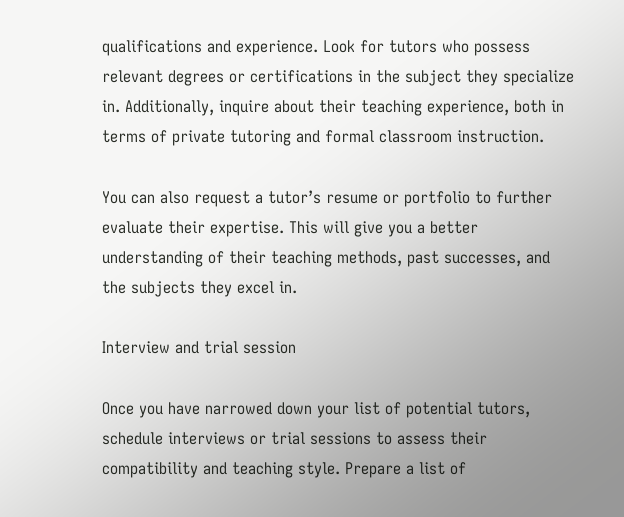qualifications and experience. Look for tutors who possess relevant degrees or certifications in the subject they specialize in. Additionally, inquire about their teaching experience, both in terms of private tutoring and formal classroom instruction.

You can also request a tutor’s resume or portfolio to further evaluate their expertise. This will give you a better understanding of their teaching methods, past successes, and the subjects they excel in.

Interview and trial session

Once you have narrowed down your list of potential tutors, schedule interviews or trial sessions to assess their compatibility and teaching style. Prepare a list of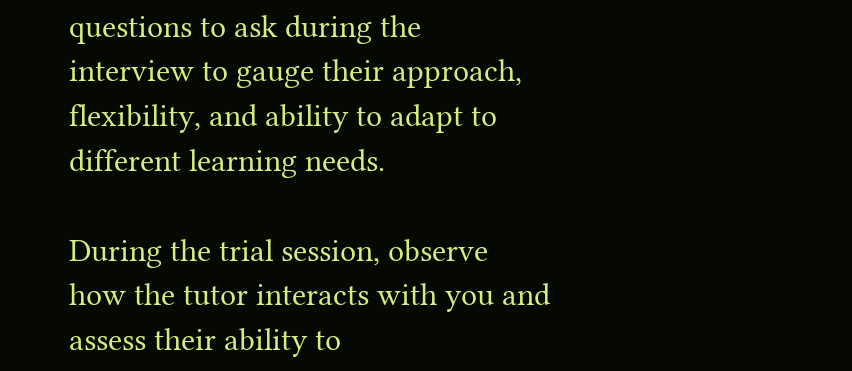questions to ask during the interview to gauge their approach, flexibility, and ability to adapt to different learning needs.

During the trial session, observe how the tutor interacts with you and assess their ability to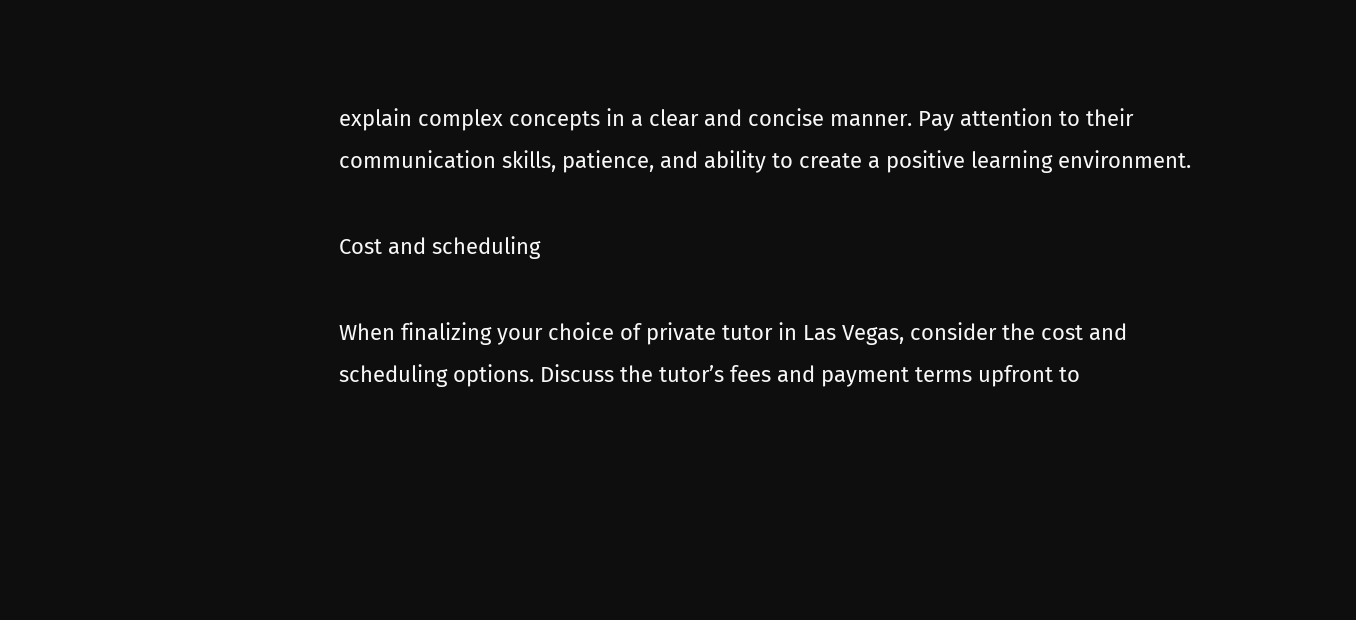explain complex concepts in a clear and concise manner. Pay attention to their communication skills, patience, and ability to create a positive learning environment.

Cost and scheduling

When finalizing your choice of private tutor in Las Vegas, consider the cost and scheduling options. Discuss the tutor’s fees and payment terms upfront to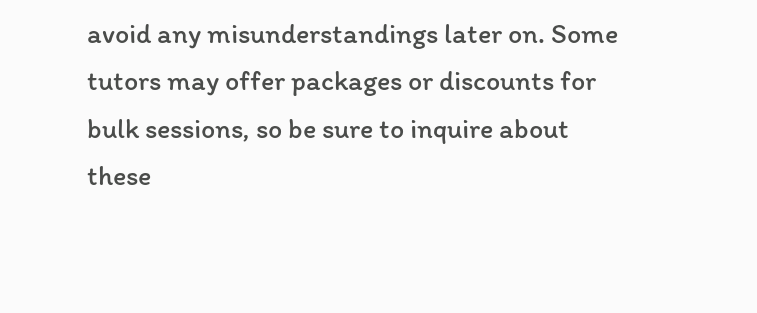avoid any misunderstandings later on. Some tutors may offer packages or discounts for bulk sessions, so be sure to inquire about these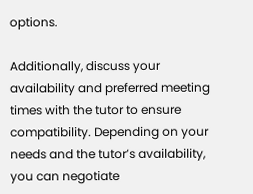options.

Additionally, discuss your availability and preferred meeting times with the tutor to ensure compatibility. Depending on your needs and the tutor’s availability, you can negotiate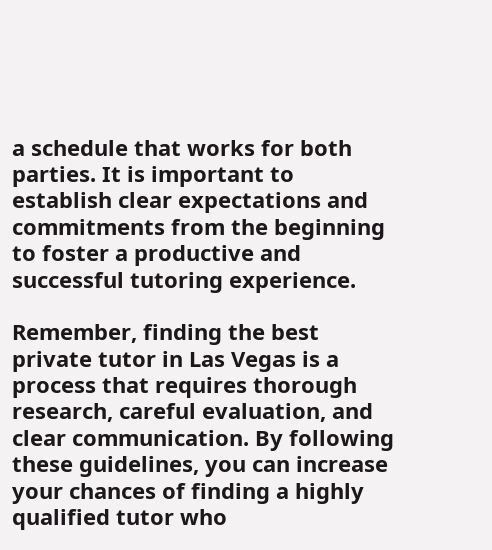a schedule that works for both parties. It is important to establish clear expectations and commitments from the beginning to foster a productive and successful tutoring experience.

Remember, finding the best private tutor in Las Vegas is a process that requires thorough research, careful evaluation, and clear communication. By following these guidelines, you can increase your chances of finding a highly qualified tutor who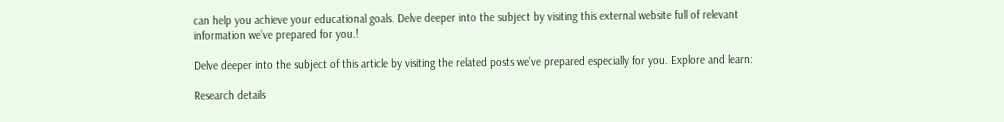can help you achieve your educational goals. Delve deeper into the subject by visiting this external website full of relevant information we’ve prepared for you.!

Delve deeper into the subject of this article by visiting the related posts we’ve prepared especially for you. Explore and learn:

Research details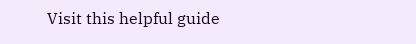Visit this helpful guide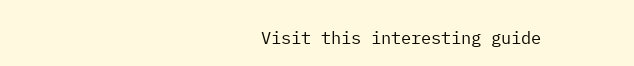Visit this interesting guide